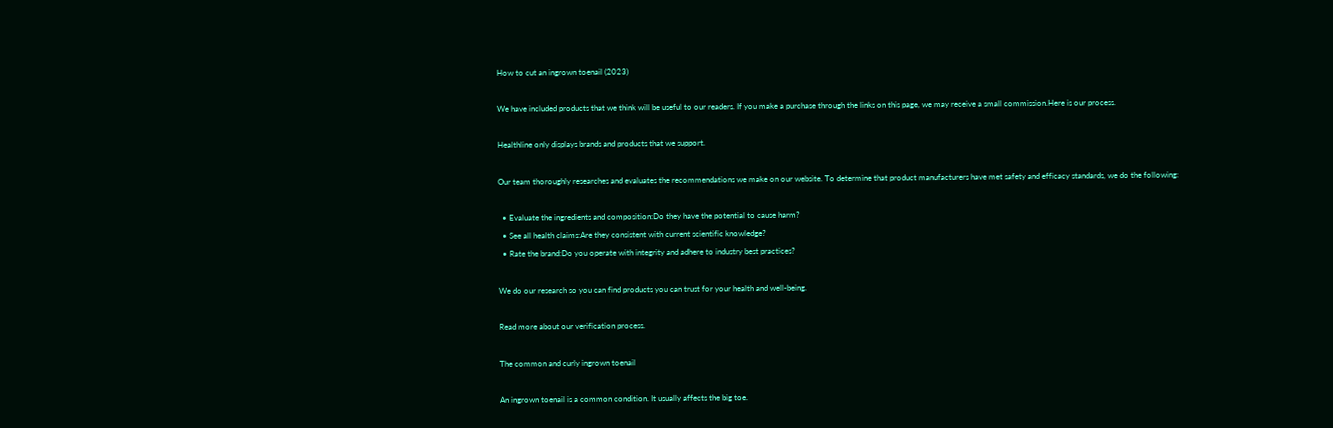How to cut an ingrown toenail (2023)

We have included products that we think will be useful to our readers. If you make a purchase through the links on this page, we may receive a small commission.Here is our process.

Healthline only displays brands and products that we support.

Our team thoroughly researches and evaluates the recommendations we make on our website. To determine that product manufacturers have met safety and efficacy standards, we do the following:

  • Evaluate the ingredients and composition:Do they have the potential to cause harm?
  • See all health claims:Are they consistent with current scientific knowledge?
  • Rate the brand:Do you operate with integrity and adhere to industry best practices?

We do our research so you can find products you can trust for your health and well-being.

Read more about our verification process.

The common and curly ingrown toenail

An ingrown toenail is a common condition. It usually affects the big toe.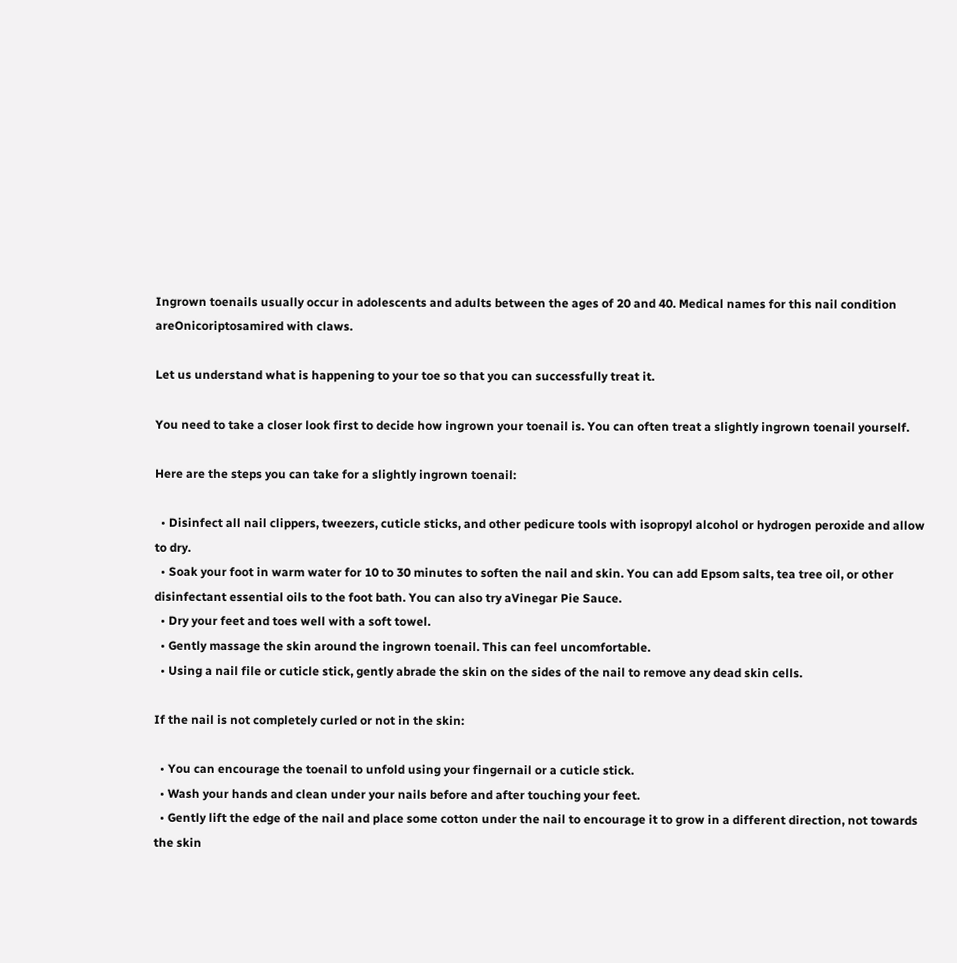Ingrown toenails usually occur in adolescents and adults between the ages of 20 and 40. Medical names for this nail condition areOnicoriptosamired with claws.

Let us understand what is happening to your toe so that you can successfully treat it.

You need to take a closer look first to decide how ingrown your toenail is. You can often treat a slightly ingrown toenail yourself.

Here are the steps you can take for a slightly ingrown toenail:

  • Disinfect all nail clippers, tweezers, cuticle sticks, and other pedicure tools with isopropyl alcohol or hydrogen peroxide and allow to dry.
  • Soak your foot in warm water for 10 to 30 minutes to soften the nail and skin. You can add Epsom salts, tea tree oil, or other disinfectant essential oils to the foot bath. You can also try aVinegar Pie Sauce.
  • Dry your feet and toes well with a soft towel.
  • Gently massage the skin around the ingrown toenail. This can feel uncomfortable.
  • Using a nail file or cuticle stick, gently abrade the skin on the sides of the nail to remove any dead skin cells.

If the nail is not completely curled or not in the skin:

  • You can encourage the toenail to unfold using your fingernail or a cuticle stick.
  • Wash your hands and clean under your nails before and after touching your feet.
  • Gently lift the edge of the nail and place some cotton under the nail to encourage it to grow in a different direction, not towards the skin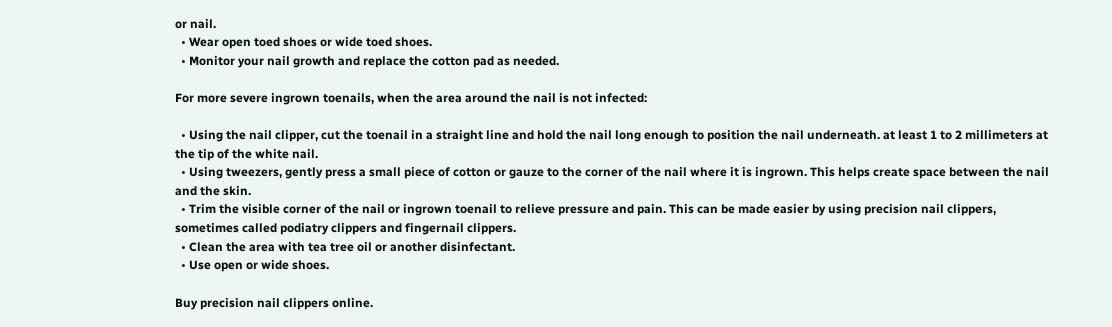or nail.
  • Wear open toed shoes or wide toed shoes.
  • Monitor your nail growth and replace the cotton pad as needed.

For more severe ingrown toenails, when the area around the nail is not infected:

  • Using the nail clipper, cut the toenail in a straight line and hold the nail long enough to position the nail underneath. at least 1 to 2 millimeters at the tip of the white nail.
  • Using tweezers, gently press a small piece of cotton or gauze to the corner of the nail where it is ingrown. This helps create space between the nail and the skin.
  • Trim the visible corner of the nail or ingrown toenail to relieve pressure and pain. This can be made easier by using precision nail clippers, sometimes called podiatry clippers and fingernail clippers.
  • Clean the area with tea tree oil or another disinfectant.
  • Use open or wide shoes.

Buy precision nail clippers online.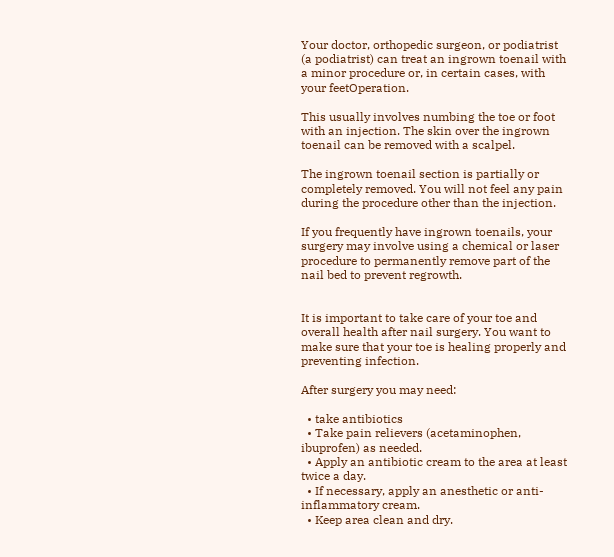Your doctor, orthopedic surgeon, or podiatrist (a podiatrist) can treat an ingrown toenail with a minor procedure or, in certain cases, with your feetOperation.

This usually involves numbing the toe or foot with an injection. The skin over the ingrown toenail can be removed with a scalpel.

The ingrown toenail section is partially or completely removed. You will not feel any pain during the procedure other than the injection.

If you frequently have ingrown toenails, your surgery may involve using a chemical or laser procedure to permanently remove part of the nail bed to prevent regrowth.


It is important to take care of your toe and overall health after nail surgery. You want to make sure that your toe is healing properly and preventing infection.

After surgery you may need:

  • take antibiotics
  • Take pain relievers (acetaminophen, ibuprofen) as needed.
  • Apply an antibiotic cream to the area at least twice a day.
  • If necessary, apply an anesthetic or anti-inflammatory cream.
  • Keep area clean and dry.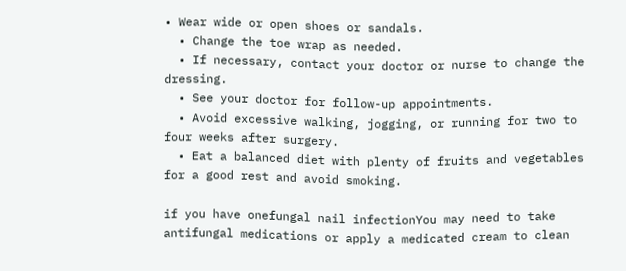• Wear wide or open shoes or sandals.
  • Change the toe wrap as needed.
  • If necessary, contact your doctor or nurse to change the dressing.
  • See your doctor for follow-up appointments.
  • Avoid excessive walking, jogging, or running for two to four weeks after surgery.
  • Eat a balanced diet with plenty of fruits and vegetables for a good rest and avoid smoking.

if you have onefungal nail infectionYou may need to take antifungal medications or apply a medicated cream to clean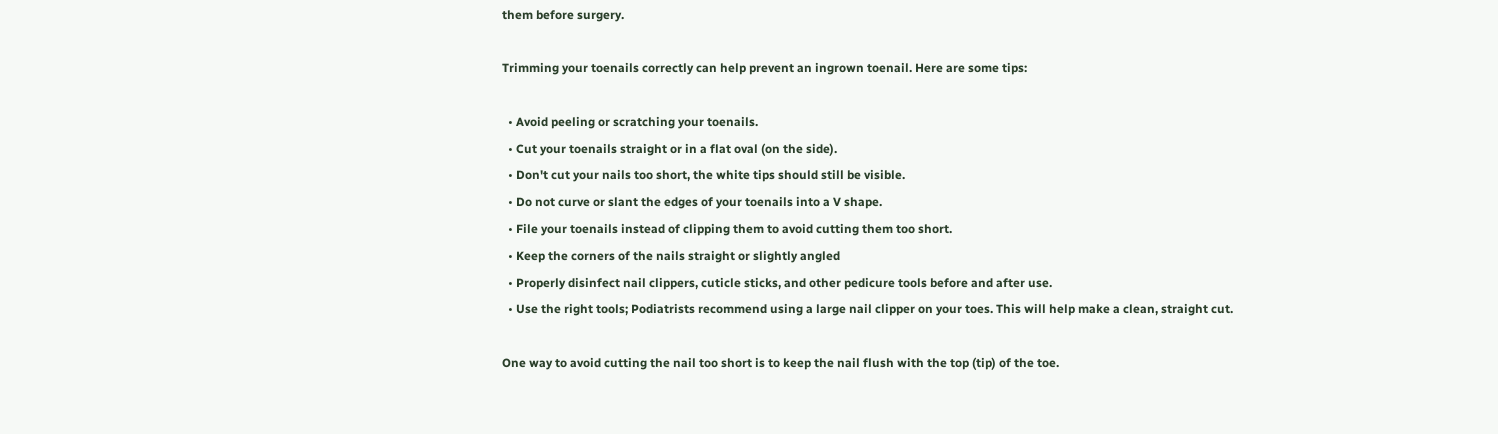them before surgery.

Trimming your toenails correctly can help prevent an ingrown toenail. Here are some tips:

  • Avoid peeling or scratching your toenails.
  • Cut your toenails straight or in a flat oval (on the side).
  • Don't cut your nails too short, the white tips should still be visible.
  • Do not curve or slant the edges of your toenails into a V shape.
  • File your toenails instead of clipping them to avoid cutting them too short.
  • Keep the corners of the nails straight or slightly angled
  • Properly disinfect nail clippers, cuticle sticks, and other pedicure tools before and after use.
  • Use the right tools; Podiatrists recommend using a large nail clipper on your toes. This will help make a clean, straight cut.

One way to avoid cutting the nail too short is to keep the nail flush with the top (tip) of the toe.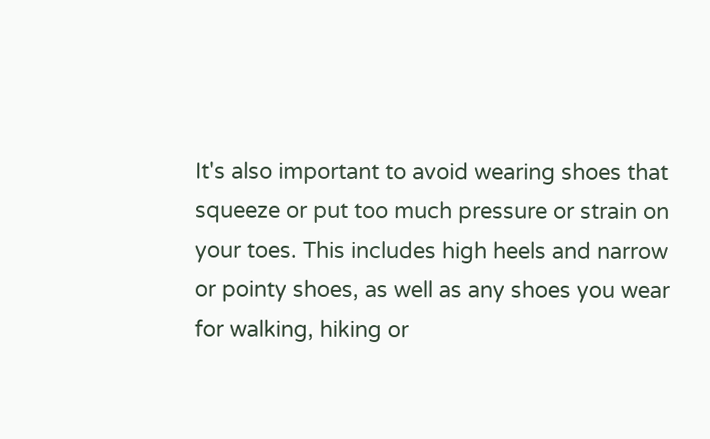It's also important to avoid wearing shoes that squeeze or put too much pressure or strain on your toes. This includes high heels and narrow or pointy shoes, as well as any shoes you wear for walking, hiking or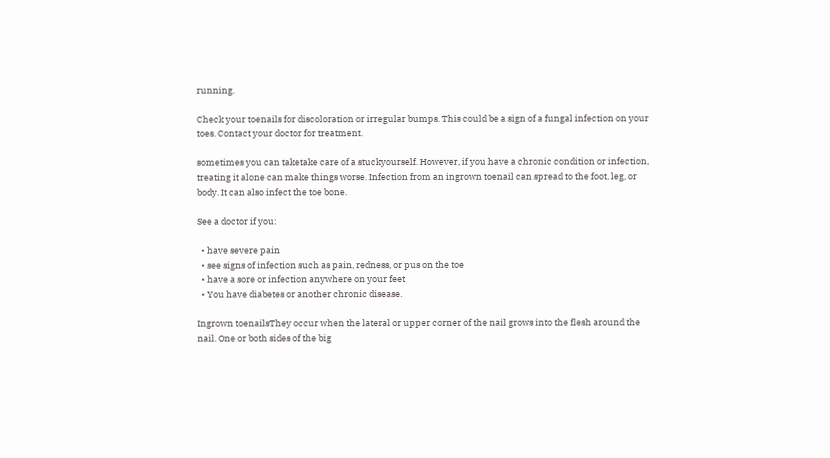running.

Check your toenails for discoloration or irregular bumps. This could be a sign of a fungal infection on your toes. Contact your doctor for treatment.

sometimes you can taketake care of a stuckyourself. However, if you have a chronic condition or infection, treating it alone can make things worse. Infection from an ingrown toenail can spread to the foot, leg, or body. It can also infect the toe bone.

See a doctor if you:

  • have severe pain
  • see signs of infection such as pain, redness, or pus on the toe
  • have a sore or infection anywhere on your feet
  • You have diabetes or another chronic disease.

Ingrown toenailsThey occur when the lateral or upper corner of the nail grows into the flesh around the nail. One or both sides of the big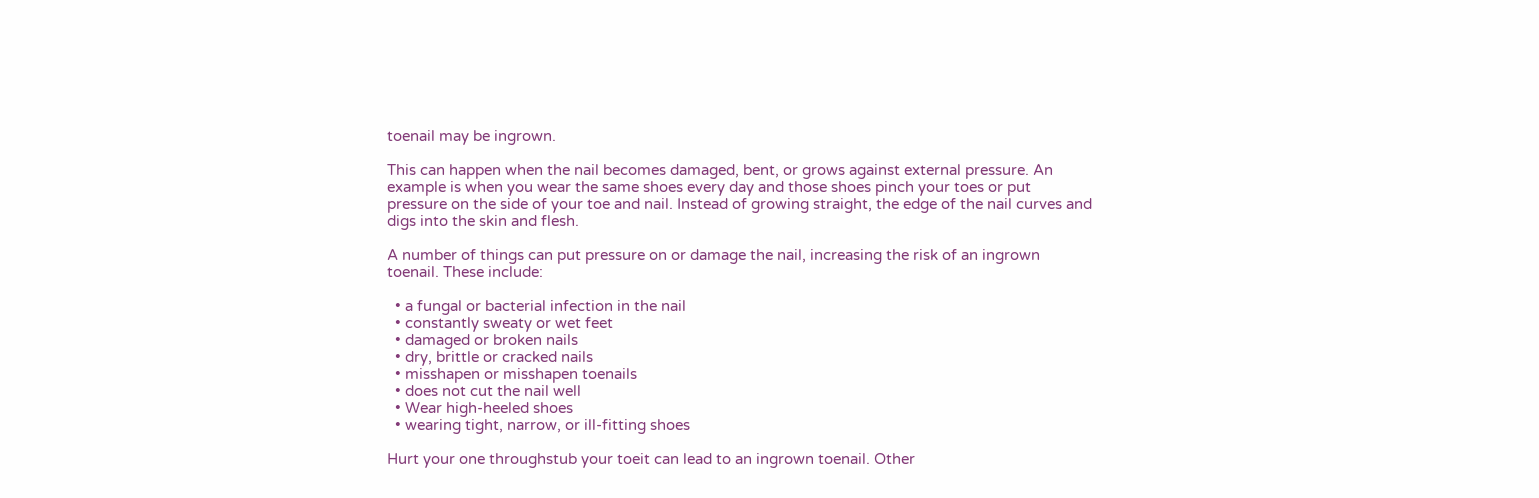toenail may be ingrown.

This can happen when the nail becomes damaged, bent, or grows against external pressure. An example is when you wear the same shoes every day and those shoes pinch your toes or put pressure on the side of your toe and nail. Instead of growing straight, the edge of the nail curves and digs into the skin and flesh.

A number of things can put pressure on or damage the nail, increasing the risk of an ingrown toenail. These include:

  • a fungal or bacterial infection in the nail
  • constantly sweaty or wet feet
  • damaged or broken nails
  • dry, brittle or cracked nails
  • misshapen or misshapen toenails
  • does not cut the nail well
  • Wear high-heeled shoes
  • wearing tight, narrow, or ill-fitting shoes

Hurt your one throughstub your toeit can lead to an ingrown toenail. Other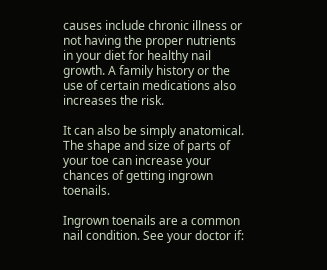causes include chronic illness or not having the proper nutrients in your diet for healthy nail growth. A family history or the use of certain medications also increases the risk.

It can also be simply anatomical. The shape and size of parts of your toe can increase your chances of getting ingrown toenails.

Ingrown toenails are a common nail condition. See your doctor if: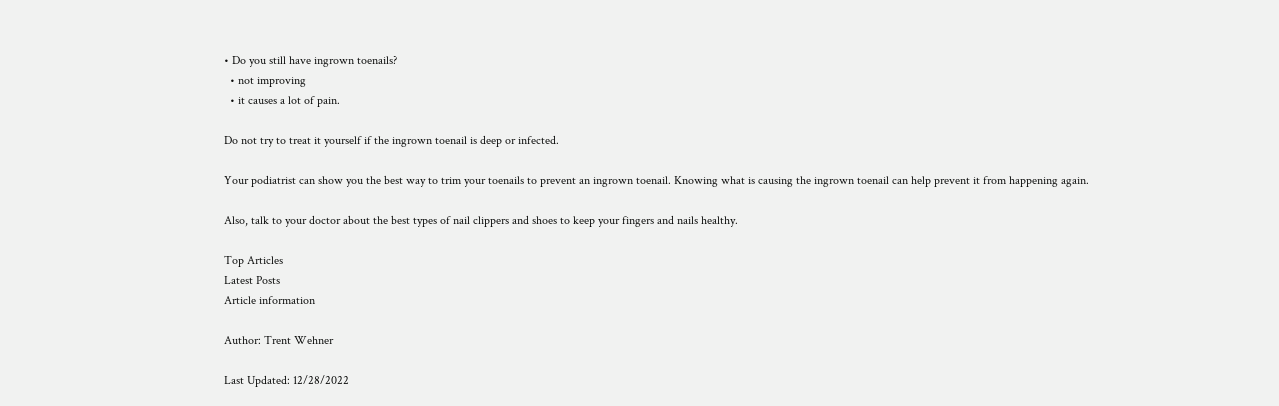• Do you still have ingrown toenails?
  • not improving
  • it causes a lot of pain.

Do not try to treat it yourself if the ingrown toenail is deep or infected.

Your podiatrist can show you the best way to trim your toenails to prevent an ingrown toenail. Knowing what is causing the ingrown toenail can help prevent it from happening again.

Also, talk to your doctor about the best types of nail clippers and shoes to keep your fingers and nails healthy.

Top Articles
Latest Posts
Article information

Author: Trent Wehner

Last Updated: 12/28/2022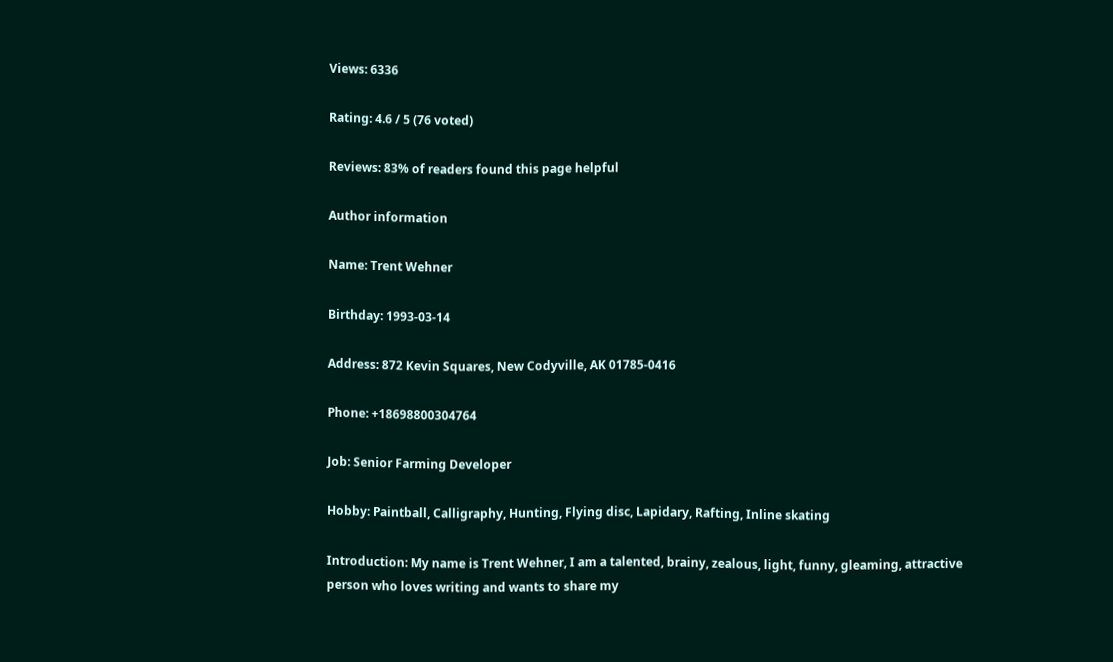Views: 6336

Rating: 4.6 / 5 (76 voted)

Reviews: 83% of readers found this page helpful

Author information

Name: Trent Wehner

Birthday: 1993-03-14

Address: 872 Kevin Squares, New Codyville, AK 01785-0416

Phone: +18698800304764

Job: Senior Farming Developer

Hobby: Paintball, Calligraphy, Hunting, Flying disc, Lapidary, Rafting, Inline skating

Introduction: My name is Trent Wehner, I am a talented, brainy, zealous, light, funny, gleaming, attractive person who loves writing and wants to share my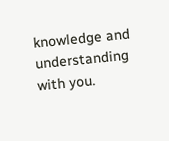knowledge and understanding with you.